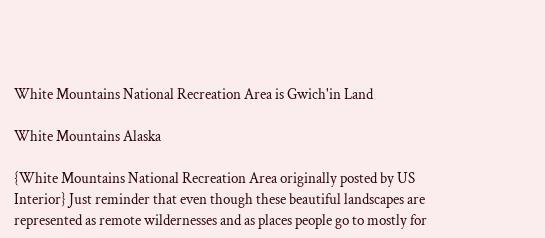White Mountains National Recreation Area is Gwich'in Land

White Mountains Alaska

{White Mountains National Recreation Area originally posted by US Interior} Just reminder that even though these beautiful landscapes are represented as remote wildernesses and as places people go to mostly for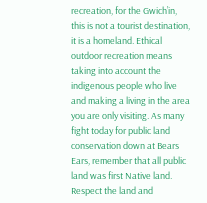recreation, for the Gwich’in, this is not a tourist destination, it is a homeland. Ethical outdoor recreation means taking into account the indigenous people who live and making a living in the area you are only visiting. As many fight today for public land conservation down at Bears Ears, remember that all public land was first Native land. Respect the land and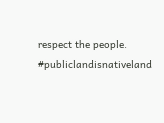respect the people. #publiclandisnativeland